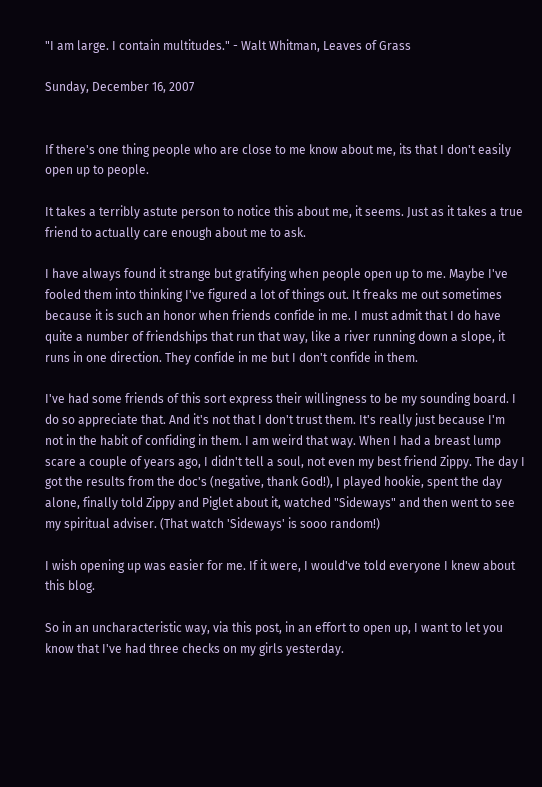"I am large. I contain multitudes." - Walt Whitman, Leaves of Grass

Sunday, December 16, 2007


If there's one thing people who are close to me know about me, its that I don't easily open up to people.

It takes a terribly astute person to notice this about me, it seems. Just as it takes a true friend to actually care enough about me to ask.

I have always found it strange but gratifying when people open up to me. Maybe I've fooled them into thinking I've figured a lot of things out. It freaks me out sometimes because it is such an honor when friends confide in me. I must admit that I do have quite a number of friendships that run that way, like a river running down a slope, it runs in one direction. They confide in me but I don't confide in them.

I've had some friends of this sort express their willingness to be my sounding board. I do so appreciate that. And it's not that I don't trust them. It's really just because I'm not in the habit of confiding in them. I am weird that way. When I had a breast lump scare a couple of years ago, I didn't tell a soul, not even my best friend Zippy. The day I got the results from the doc's (negative, thank God!), I played hookie, spent the day alone, finally told Zippy and Piglet about it, watched "Sideways" and then went to see my spiritual adviser. (That watch 'Sideways' is sooo random!)

I wish opening up was easier for me. If it were, I would've told everyone I knew about this blog.

So in an uncharacteristic way, via this post, in an effort to open up, I want to let you know that I've had three checks on my girls yesterday.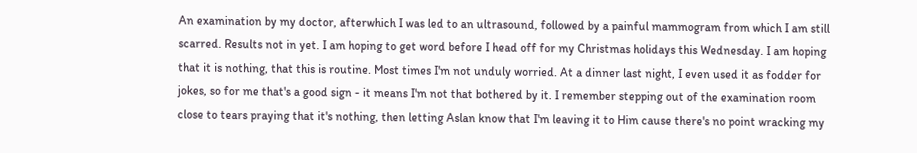An examination by my doctor, afterwhich I was led to an ultrasound, followed by a painful mammogram from which I am still scarred. Results not in yet. I am hoping to get word before I head off for my Christmas holidays this Wednesday. I am hoping that it is nothing, that this is routine. Most times I'm not unduly worried. At a dinner last night, I even used it as fodder for jokes, so for me that's a good sign - it means I'm not that bothered by it. I remember stepping out of the examination room close to tears praying that it's nothing, then letting Aslan know that I'm leaving it to Him cause there's no point wracking my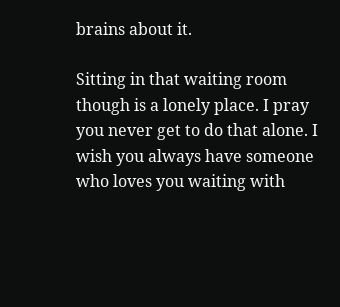brains about it.

Sitting in that waiting room though is a lonely place. I pray you never get to do that alone. I wish you always have someone who loves you waiting with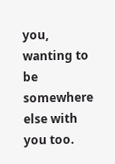you, wanting to be somewhere else with you too.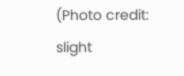(Photo credit: slight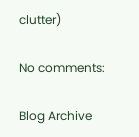clutter)

No comments:

Blog Archive